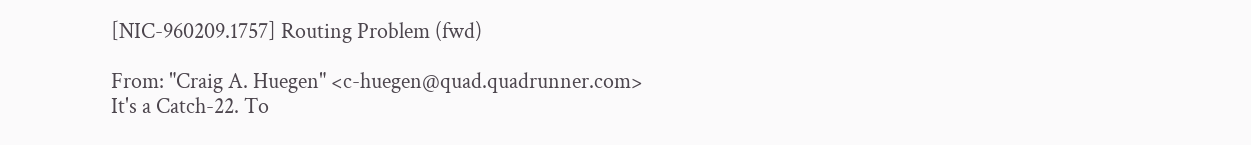[NIC-960209.1757] Routing Problem (fwd)

From: "Craig A. Huegen" <c-huegen@quad.quadrunner.com>
It's a Catch-22. To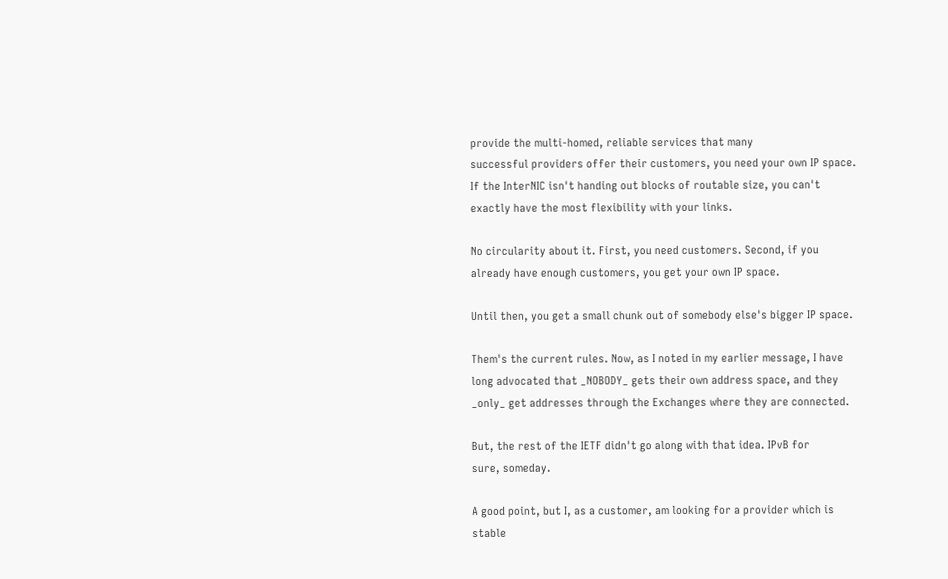provide the multi-homed, reliable services that many
successful providers offer their customers, you need your own IP space.
If the InterNIC isn't handing out blocks of routable size, you can't
exactly have the most flexibility with your links.

No circularity about it. First, you need customers. Second, if you
already have enough customers, you get your own IP space.

Until then, you get a small chunk out of somebody else's bigger IP space.

Them's the current rules. Now, as I noted in my earlier message, I have
long advocated that _NOBODY_ gets their own address space, and they
_only_ get addresses through the Exchanges where they are connected.

But, the rest of the IETF didn't go along with that idea. IPvB for
sure, someday.

A good point, but I, as a customer, am looking for a provider which is
stable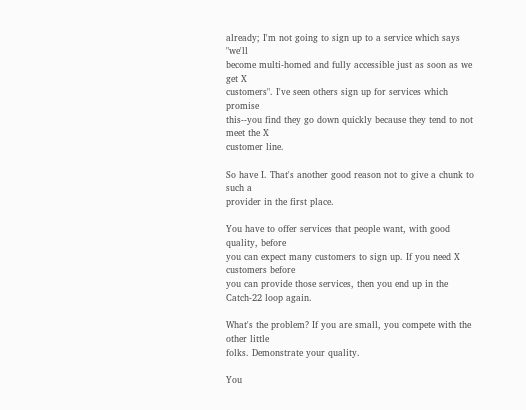already; I'm not going to sign up to a service which says "we'll
become multi-homed and fully accessible just as soon as we get X
customers". I've seen others sign up for services which promise
this--you find they go down quickly because they tend to not meet the X
customer line.

So have I. That's another good reason not to give a chunk to such a
provider in the first place.

You have to offer services that people want, with good quality, before
you can expect many customers to sign up. If you need X customers before
you can provide those services, then you end up in the Catch-22 loop again.

What's the problem? If you are small, you compete with the other little
folks. Demonstrate your quality.

You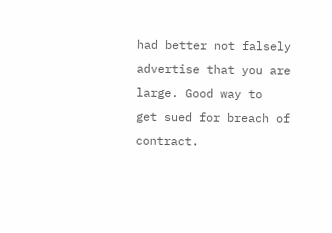had better not falsely advertise that you are large. Good way to
get sued for breach of contract.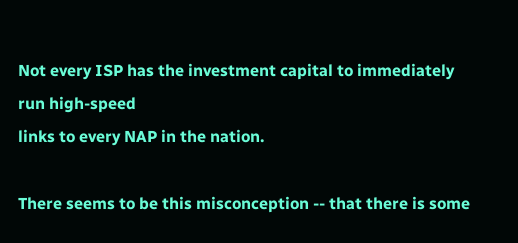Not every ISP has the investment capital to immediately run high-speed
links to every NAP in the nation.

There seems to be this misconception -- that there is some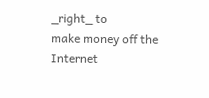_right_ to
make money off the Internet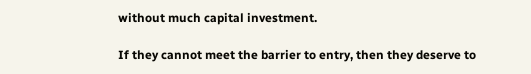without much capital investment.

If they cannot meet the barrier to entry, then they deserve to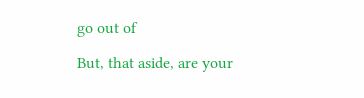go out of

But, that aside, are your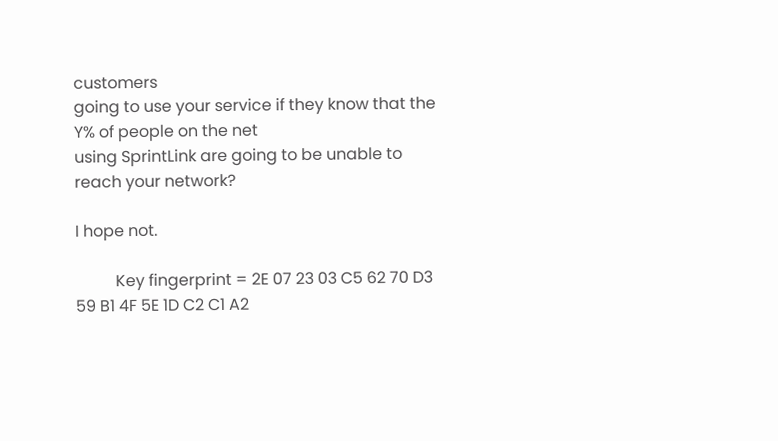customers
going to use your service if they know that the Y% of people on the net
using SprintLink are going to be unable to reach your network?

I hope not.

          Key fingerprint = 2E 07 23 03 C5 62 70 D3 59 B1 4F 5E 1D C2 C1 A2